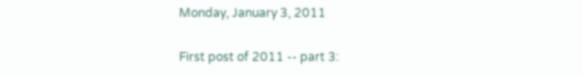Monday, January 3, 2011

First post of 2011 -- part 3: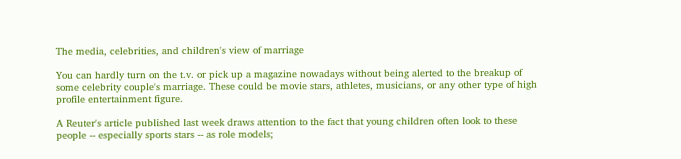The media, celebrities, and children's view of marriage

You can hardly turn on the t.v. or pick up a magazine nowadays without being alerted to the breakup of some celebrity couple's marriage. These could be movie stars, athletes, musicians, or any other type of high profile entertainment figure.

A Reuter's article published last week draws attention to the fact that young children often look to these people -- especially sports stars -- as role models;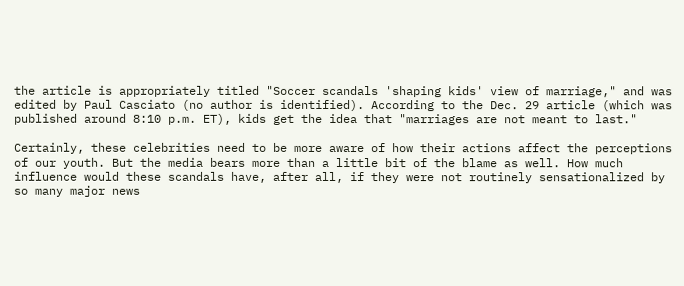the article is appropriately titled "Soccer scandals 'shaping kids' view of marriage," and was edited by Paul Casciato (no author is identified). According to the Dec. 29 article (which was published around 8:10 p.m. ET), kids get the idea that "marriages are not meant to last."

Certainly, these celebrities need to be more aware of how their actions affect the perceptions of our youth. But the media bears more than a little bit of the blame as well. How much influence would these scandals have, after all, if they were not routinely sensationalized by so many major news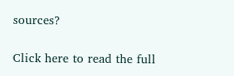sources?

Click here to read the full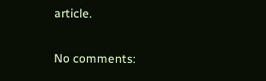article.

No comments: